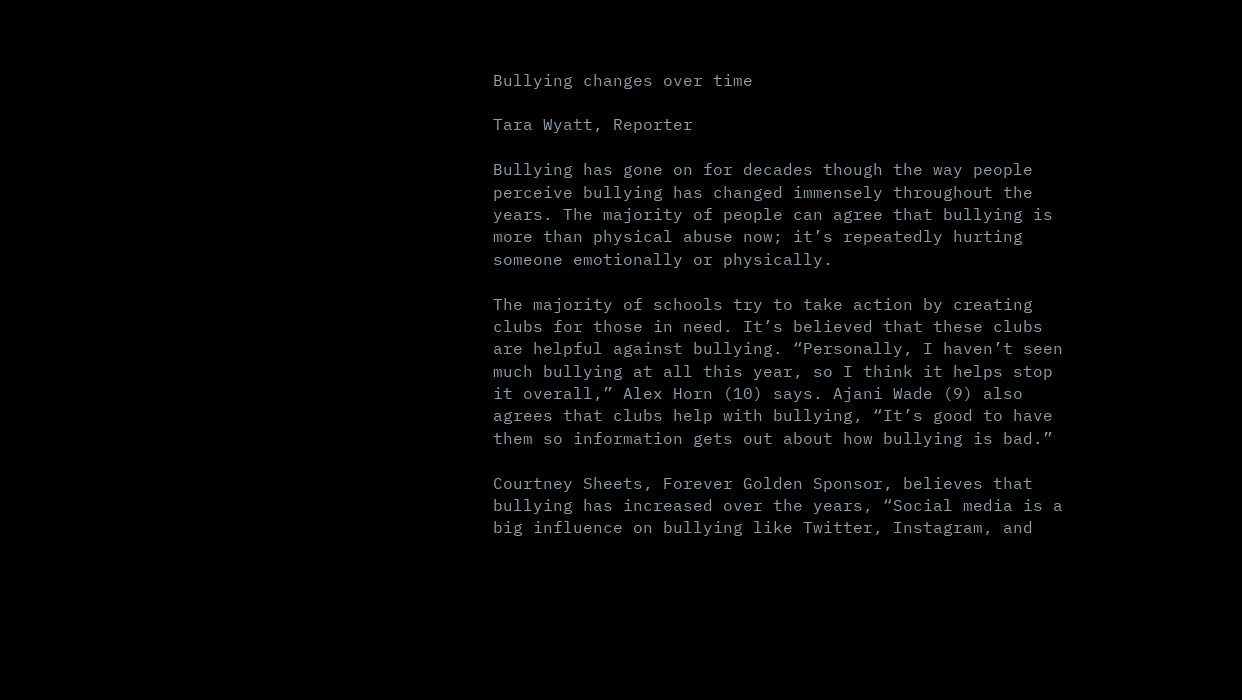Bullying changes over time

Tara Wyatt, Reporter

Bullying has gone on for decades though the way people perceive bullying has changed immensely throughout the years. The majority of people can agree that bullying is more than physical abuse now; it’s repeatedly hurting someone emotionally or physically.

The majority of schools try to take action by creating clubs for those in need. It’s believed that these clubs are helpful against bullying. “Personally, I haven’t seen much bullying at all this year, so I think it helps stop it overall,” Alex Horn (10) says. Ajani Wade (9) also agrees that clubs help with bullying, “It’s good to have them so information gets out about how bullying is bad.”

Courtney Sheets, Forever Golden Sponsor, believes that bullying has increased over the years, “Social media is a big influence on bullying like Twitter, Instagram, and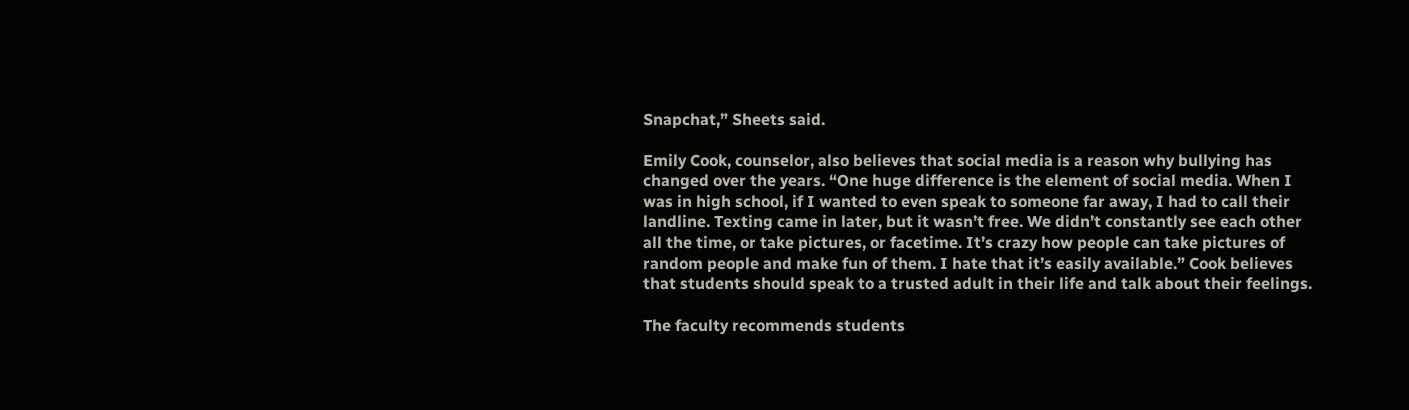Snapchat,” Sheets said.

Emily Cook, counselor, also believes that social media is a reason why bullying has changed over the years. “One huge difference is the element of social media. When I was in high school, if I wanted to even speak to someone far away, I had to call their landline. Texting came in later, but it wasn’t free. We didn’t constantly see each other all the time, or take pictures, or facetime. It’s crazy how people can take pictures of random people and make fun of them. I hate that it’s easily available.” Cook believes that students should speak to a trusted adult in their life and talk about their feelings.

The faculty recommends students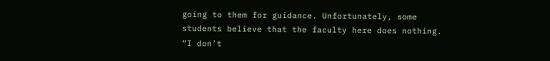going to them for guidance. Unfortunately, some students believe that the faculty here does nothing. “I don’t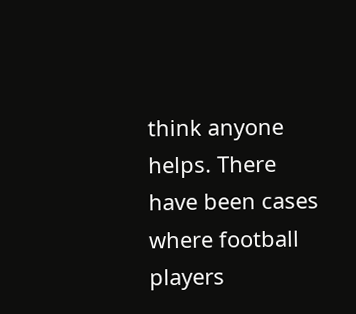think anyone helps. There have been cases where football players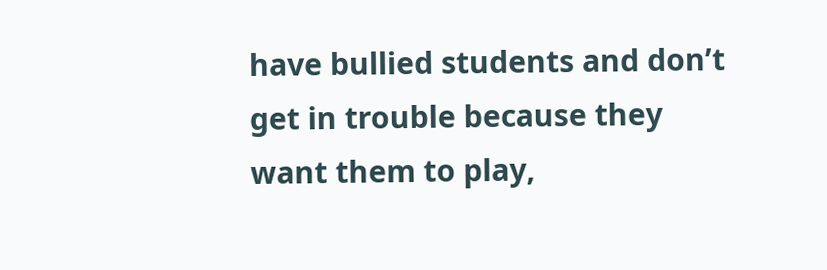have bullied students and don’t get in trouble because they want them to play,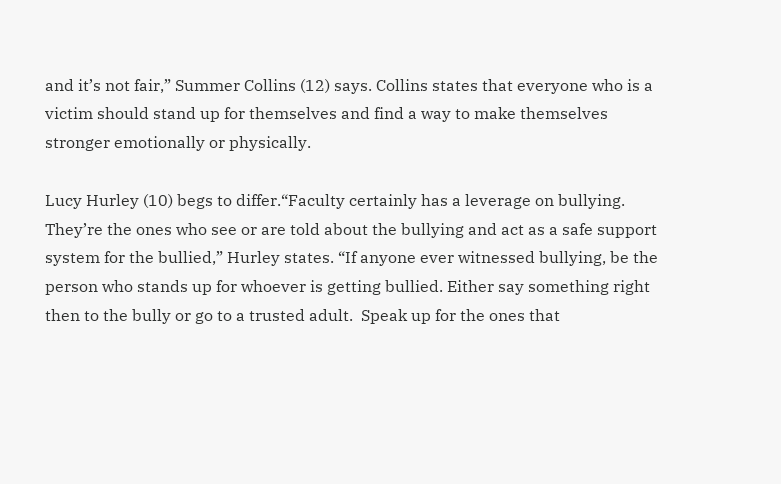and it’s not fair,” Summer Collins (12) says. Collins states that everyone who is a victim should stand up for themselves and find a way to make themselves stronger emotionally or physically.

Lucy Hurley (10) begs to differ.“Faculty certainly has a leverage on bullying. They’re the ones who see or are told about the bullying and act as a safe support system for the bullied,” Hurley states. “If anyone ever witnessed bullying, be the person who stands up for whoever is getting bullied. Either say something right then to the bully or go to a trusted adult.  Speak up for the ones that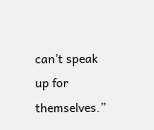can’t speak up for themselves.”